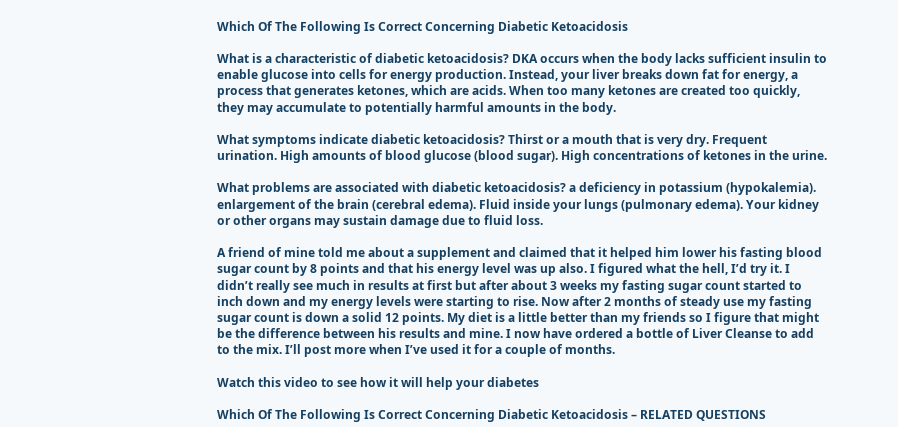Which Of The Following Is Correct Concerning Diabetic Ketoacidosis

What is a characteristic of diabetic ketoacidosis? DKA occurs when the body lacks sufficient insulin to enable glucose into cells for energy production. Instead, your liver breaks down fat for energy, a process that generates ketones, which are acids. When too many ketones are created too quickly, they may accumulate to potentially harmful amounts in the body.

What symptoms indicate diabetic ketoacidosis? Thirst or a mouth that is very dry. Frequent urination. High amounts of blood glucose (blood sugar). High concentrations of ketones in the urine.

What problems are associated with diabetic ketoacidosis? a deficiency in potassium (hypokalemia). enlargement of the brain (cerebral edema). Fluid inside your lungs (pulmonary edema). Your kidney or other organs may sustain damage due to fluid loss.

A friend of mine told me about a supplement and claimed that it helped him lower his fasting blood sugar count by 8 points and that his energy level was up also. I figured what the hell, I’d try it. I didn’t really see much in results at first but after about 3 weeks my fasting sugar count started to inch down and my energy levels were starting to rise. Now after 2 months of steady use my fasting sugar count is down a solid 12 points. My diet is a little better than my friends so I figure that might be the difference between his results and mine. I now have ordered a bottle of Liver Cleanse to add to the mix. I’ll post more when I’ve used it for a couple of months.

Watch this video to see how it will help your diabetes

Which Of The Following Is Correct Concerning Diabetic Ketoacidosis – RELATED QUESTIONS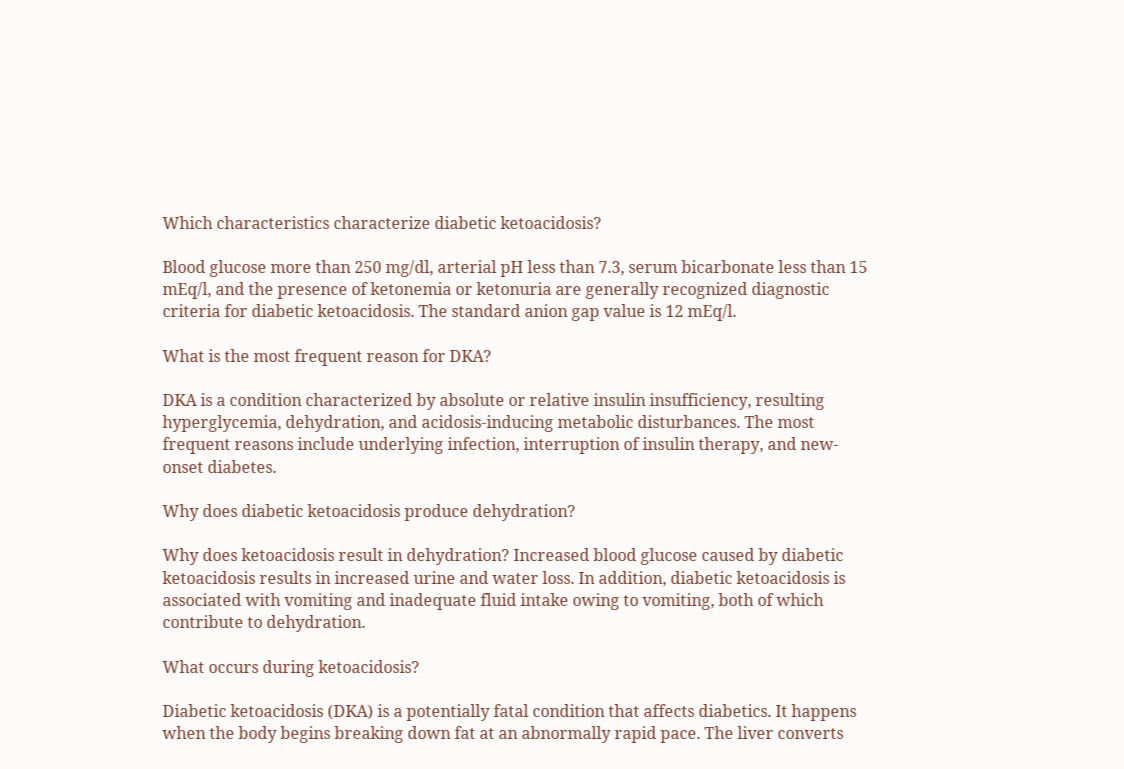Which characteristics characterize diabetic ketoacidosis?

Blood glucose more than 250 mg/dl, arterial pH less than 7.3, serum bicarbonate less than 15 mEq/l, and the presence of ketonemia or ketonuria are generally recognized diagnostic criteria for diabetic ketoacidosis. The standard anion gap value is 12 mEq/l.

What is the most frequent reason for DKA?

DKA is a condition characterized by absolute or relative insulin insufficiency, resulting hyperglycemia, dehydration, and acidosis-inducing metabolic disturbances. The most frequent reasons include underlying infection, interruption of insulin therapy, and new-onset diabetes.

Why does diabetic ketoacidosis produce dehydration?

Why does ketoacidosis result in dehydration? Increased blood glucose caused by diabetic ketoacidosis results in increased urine and water loss. In addition, diabetic ketoacidosis is associated with vomiting and inadequate fluid intake owing to vomiting, both of which contribute to dehydration.

What occurs during ketoacidosis?

Diabetic ketoacidosis (DKA) is a potentially fatal condition that affects diabetics. It happens when the body begins breaking down fat at an abnormally rapid pace. The liver converts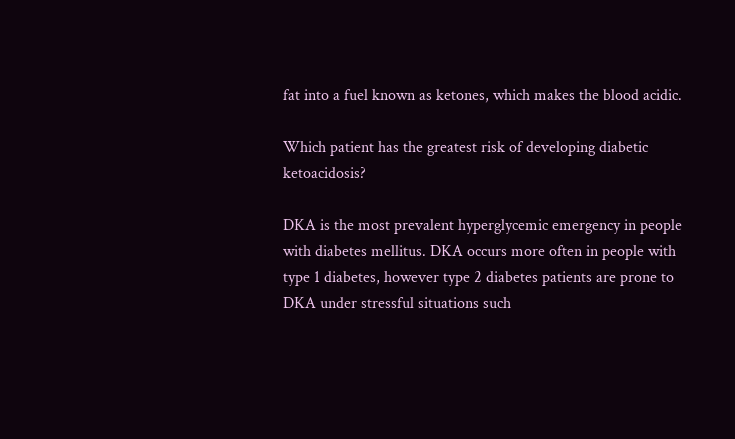fat into a fuel known as ketones, which makes the blood acidic.

Which patient has the greatest risk of developing diabetic ketoacidosis?

DKA is the most prevalent hyperglycemic emergency in people with diabetes mellitus. DKA occurs more often in people with type 1 diabetes, however type 2 diabetes patients are prone to DKA under stressful situations such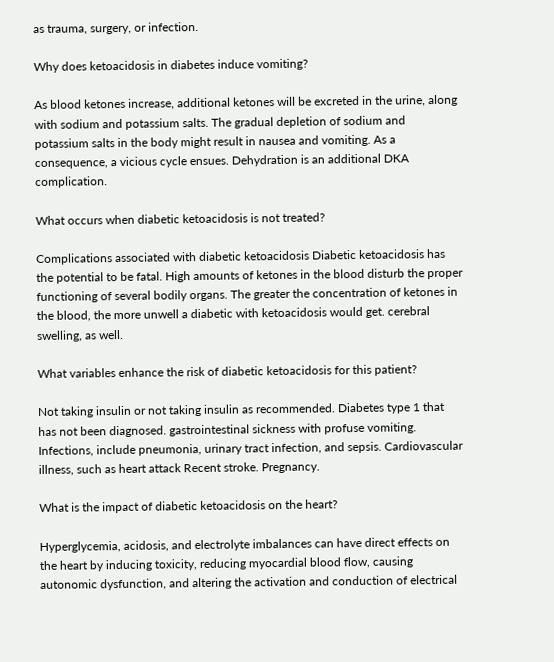as trauma, surgery, or infection.

Why does ketoacidosis in diabetes induce vomiting?

As blood ketones increase, additional ketones will be excreted in the urine, along with sodium and potassium salts. The gradual depletion of sodium and potassium salts in the body might result in nausea and vomiting. As a consequence, a vicious cycle ensues. Dehydration is an additional DKA complication.

What occurs when diabetic ketoacidosis is not treated?

Complications associated with diabetic ketoacidosis Diabetic ketoacidosis has the potential to be fatal. High amounts of ketones in the blood disturb the proper functioning of several bodily organs. The greater the concentration of ketones in the blood, the more unwell a diabetic with ketoacidosis would get. cerebral swelling, as well.

What variables enhance the risk of diabetic ketoacidosis for this patient?

Not taking insulin or not taking insulin as recommended. Diabetes type 1 that has not been diagnosed. gastrointestinal sickness with profuse vomiting. Infections, include pneumonia, urinary tract infection, and sepsis. Cardiovascular illness, such as heart attack Recent stroke. Pregnancy.

What is the impact of diabetic ketoacidosis on the heart?

Hyperglycemia, acidosis, and electrolyte imbalances can have direct effects on the heart by inducing toxicity, reducing myocardial blood flow, causing autonomic dysfunction, and altering the activation and conduction of electrical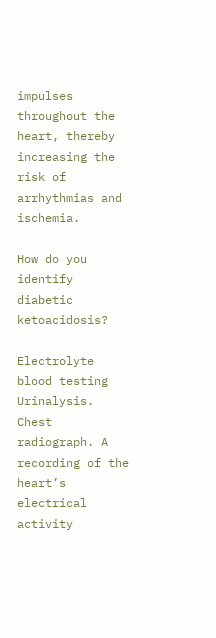impulses throughout the heart, thereby increasing the risk of arrhythmias and ischemia.

How do you identify diabetic ketoacidosis?

Electrolyte blood testing Urinalysis. Chest radiograph. A recording of the heart’s electrical activity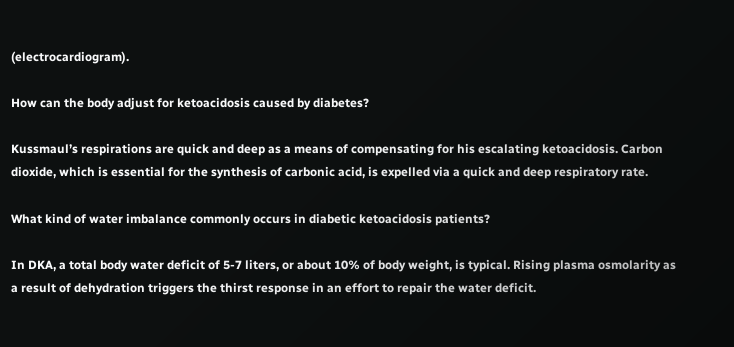(electrocardiogram).

How can the body adjust for ketoacidosis caused by diabetes?

Kussmaul’s respirations are quick and deep as a means of compensating for his escalating ketoacidosis. Carbon dioxide, which is essential for the synthesis of carbonic acid, is expelled via a quick and deep respiratory rate.

What kind of water imbalance commonly occurs in diabetic ketoacidosis patients?

In DKA, a total body water deficit of 5-7 liters, or about 10% of body weight, is typical. Rising plasma osmolarity as a result of dehydration triggers the thirst response in an effort to repair the water deficit.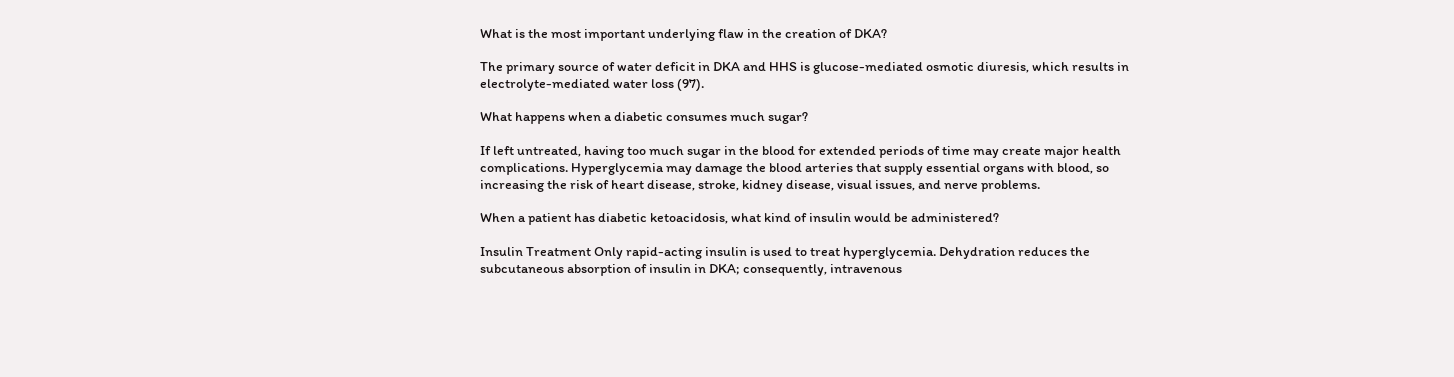What is the most important underlying flaw in the creation of DKA?

The primary source of water deficit in DKA and HHS is glucose-mediated osmotic diuresis, which results in electrolyte-mediated water loss (97).

What happens when a diabetic consumes much sugar?

If left untreated, having too much sugar in the blood for extended periods of time may create major health complications. Hyperglycemia may damage the blood arteries that supply essential organs with blood, so increasing the risk of heart disease, stroke, kidney disease, visual issues, and nerve problems.

When a patient has diabetic ketoacidosis, what kind of insulin would be administered?

Insulin Treatment Only rapid-acting insulin is used to treat hyperglycemia. Dehydration reduces the subcutaneous absorption of insulin in DKA; consequently, intravenous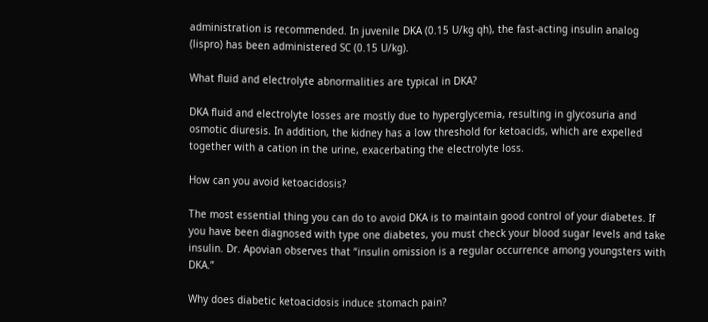administration is recommended. In juvenile DKA (0.15 U/kg qh), the fast-acting insulin analog (lispro) has been administered SC (0.15 U/kg).

What fluid and electrolyte abnormalities are typical in DKA?

DKA fluid and electrolyte losses are mostly due to hyperglycemia, resulting in glycosuria and osmotic diuresis. In addition, the kidney has a low threshold for ketoacids, which are expelled together with a cation in the urine, exacerbating the electrolyte loss.

How can you avoid ketoacidosis?

The most essential thing you can do to avoid DKA is to maintain good control of your diabetes. If you have been diagnosed with type one diabetes, you must check your blood sugar levels and take insulin. Dr. Apovian observes that “insulin omission is a regular occurrence among youngsters with DKA.”

Why does diabetic ketoacidosis induce stomach pain?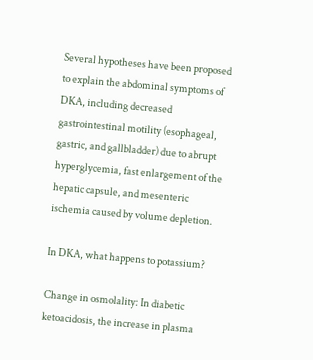Several hypotheses have been proposed to explain the abdominal symptoms of DKA, including decreased gastrointestinal motility (esophageal, gastric, and gallbladder) due to abrupt hyperglycemia, fast enlargement of the hepatic capsule, and mesenteric ischemia caused by volume depletion.

In DKA, what happens to potassium?

Change in osmolality: In diabetic ketoacidosis, the increase in plasma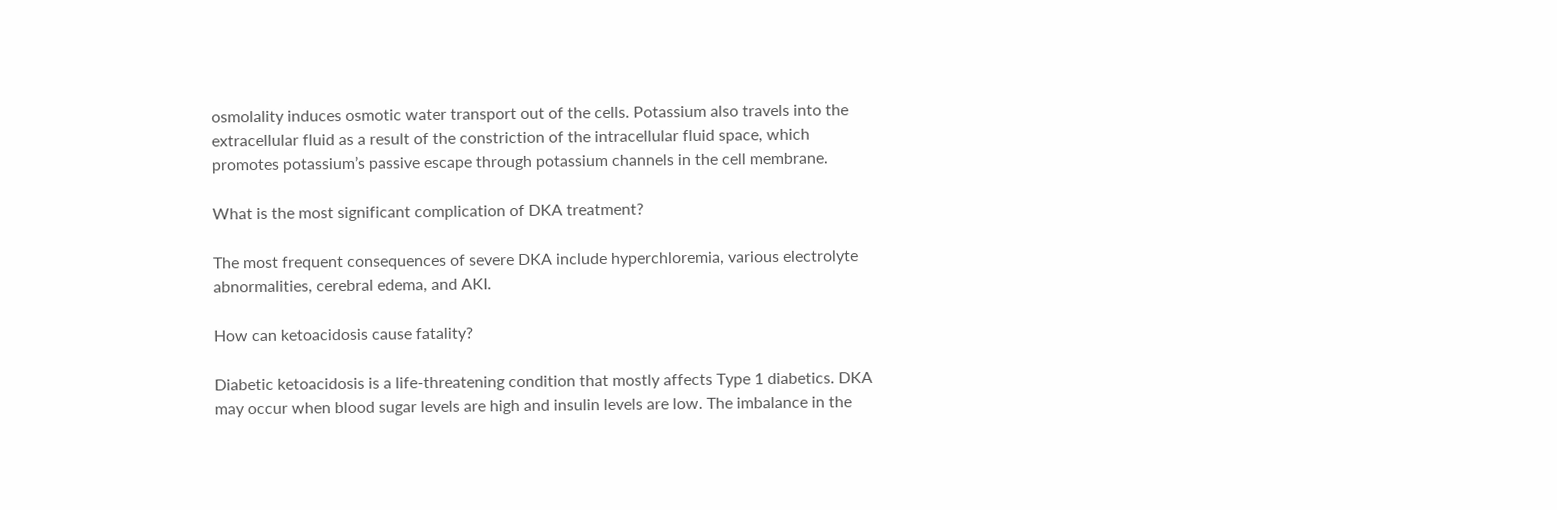osmolality induces osmotic water transport out of the cells. Potassium also travels into the extracellular fluid as a result of the constriction of the intracellular fluid space, which promotes potassium’s passive escape through potassium channels in the cell membrane.

What is the most significant complication of DKA treatment?

The most frequent consequences of severe DKA include hyperchloremia, various electrolyte abnormalities, cerebral edema, and AKI.

How can ketoacidosis cause fatality?

Diabetic ketoacidosis is a life-threatening condition that mostly affects Type 1 diabetics. DKA may occur when blood sugar levels are high and insulin levels are low. The imbalance in the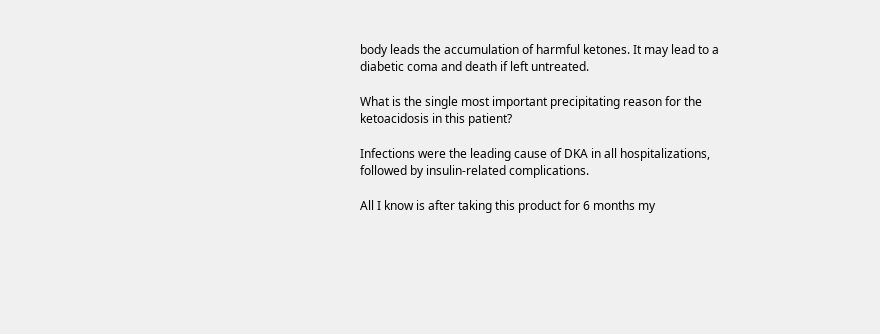body leads the accumulation of harmful ketones. It may lead to a diabetic coma and death if left untreated.

What is the single most important precipitating reason for the ketoacidosis in this patient?

Infections were the leading cause of DKA in all hospitalizations, followed by insulin-related complications.

All I know is after taking this product for 6 months my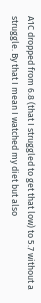A1C dropped from 6.8 (that I struggled to get that low) to 5.7 without a struggle. By that I mean I watched my diet but also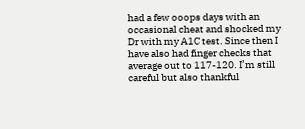had a few ooops days with an occasional cheat and shocked my Dr with my A1C test. Since then I have also had finger checks that average out to 117-120. I’m still careful but also thankful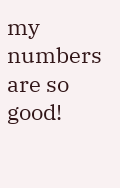my numbers are so good!